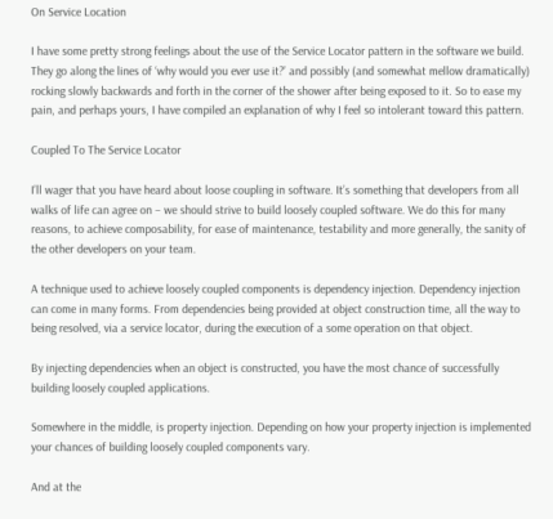On Service Location

I have some pretty strong feelings about the use of the Service Locator pattern in the software we build. They go along the lines of ‘why would you ever use it?’ and possibly (and somewhat mellow dramatically) rocking slowly backwards and forth in the corner of the shower after being exposed to it. So to ease my pain, and perhaps yours, I have compiled an explanation of why I feel so intolerant toward this pattern.

Coupled To The Service Locator

I’ll wager that you have heard about loose coupling in software. It’s something that developers from all walks of life can agree on – we should strive to build loosely coupled software. We do this for many reasons, to achieve composability, for ease of maintenance, testability and more generally, the sanity of the other developers on your team.

A technique used to achieve loosely coupled components is dependency injection. Dependency injection can come in many forms. From dependencies being provided at object construction time, all the way to being resolved, via a service locator, during the execution of a some operation on that object.

By injecting dependencies when an object is constructed, you have the most chance of successfully building loosely coupled applications.

Somewhere in the middle, is property injection. Depending on how your property injection is implemented your chances of building loosely coupled components vary.

And at the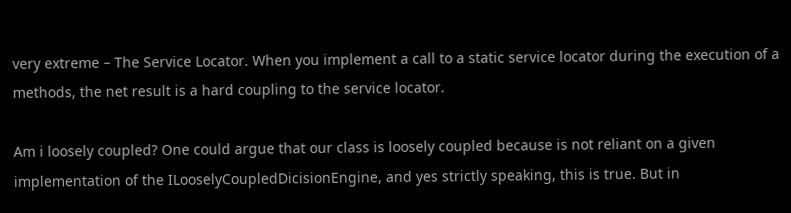very extreme – The Service Locator. When you implement a call to a static service locator during the execution of a methods, the net result is a hard coupling to the service locator.

Am i loosely coupled? One could argue that our class is loosely coupled because is not reliant on a given implementation of the ILooselyCoupledDicisionEngine, and yes strictly speaking, this is true. But in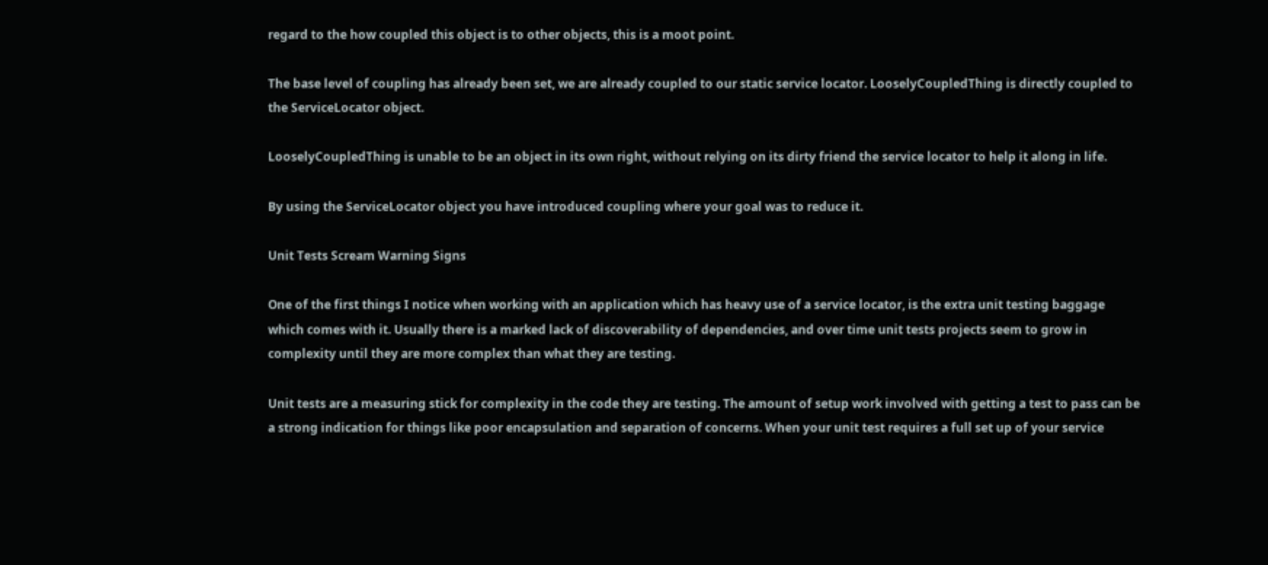regard to the how coupled this object is to other objects, this is a moot point.

The base level of coupling has already been set, we are already coupled to our static service locator. LooselyCoupledThing is directly coupled to the ServiceLocator object.

LooselyCoupledThing is unable to be an object in its own right, without relying on its dirty friend the service locator to help it along in life.

By using the ServiceLocator object you have introduced coupling where your goal was to reduce it.

Unit Tests Scream Warning Signs

One of the first things I notice when working with an application which has heavy use of a service locator, is the extra unit testing baggage which comes with it. Usually there is a marked lack of discoverability of dependencies, and over time unit tests projects seem to grow in complexity until they are more complex than what they are testing.

Unit tests are a measuring stick for complexity in the code they are testing. The amount of setup work involved with getting a test to pass can be a strong indication for things like poor encapsulation and separation of concerns. When your unit test requires a full set up of your service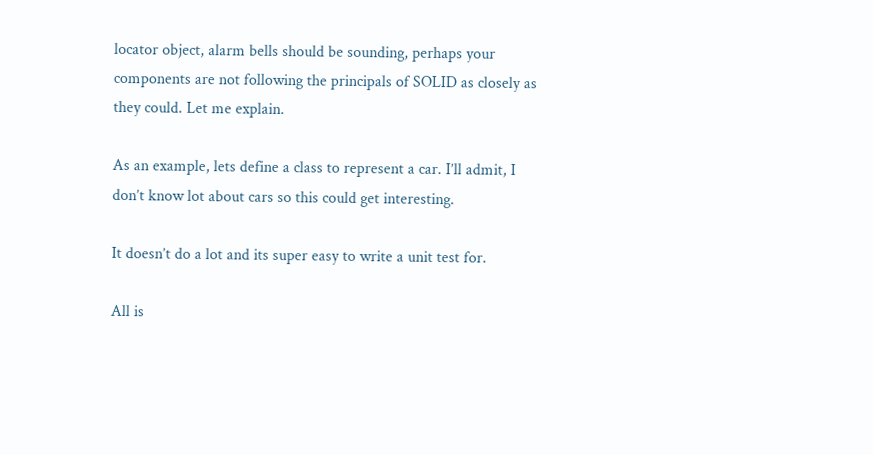locator object, alarm bells should be sounding, perhaps your components are not following the principals of SOLID as closely as they could. Let me explain.

As an example, lets define a class to represent a car. I’ll admit, I don’t know lot about cars so this could get interesting.

It doesn’t do a lot and its super easy to write a unit test for.

All is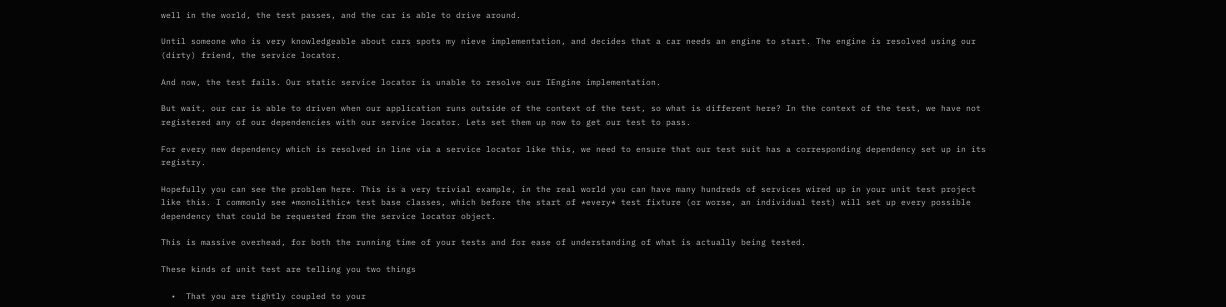well in the world, the test passes, and the car is able to drive around.

Until someone who is very knowledgeable about cars spots my nieve implementation, and decides that a car needs an engine to start. The engine is resolved using our (dirty) friend, the service locator.

And now, the test fails. Our static service locator is unable to resolve our IEngine implementation.

But wait, our car is able to driven when our application runs outside of the context of the test, so what is different here? In the context of the test, we have not registered any of our dependencies with our service locator. Lets set them up now to get our test to pass.

For every new dependency which is resolved in line via a service locator like this, we need to ensure that our test suit has a corresponding dependency set up in its registry.

Hopefully you can see the problem here. This is a very trivial example, in the real world you can have many hundreds of services wired up in your unit test project like this. I commonly see *monolithic* test base classes, which before the start of *every* test fixture (or worse, an individual test) will set up every possible dependency that could be requested from the service locator object.

This is massive overhead, for both the running time of your tests and for ease of understanding of what is actually being tested.

These kinds of unit test are telling you two things

  •  That you are tightly coupled to your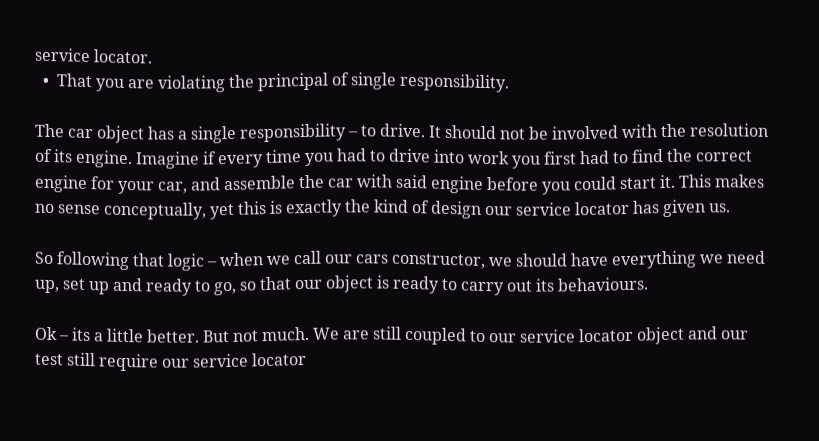service locator.
  •  That you are violating the principal of single responsibility.

The car object has a single responsibility – to drive. It should not be involved with the resolution of its engine. Imagine if every time you had to drive into work you first had to find the correct engine for your car, and assemble the car with said engine before you could start it. This makes no sense conceptually, yet this is exactly the kind of design our service locator has given us.

So following that logic – when we call our cars constructor, we should have everything we need up, set up and ready to go, so that our object is ready to carry out its behaviours.

Ok – its a little better. But not much. We are still coupled to our service locator object and our test still require our service locator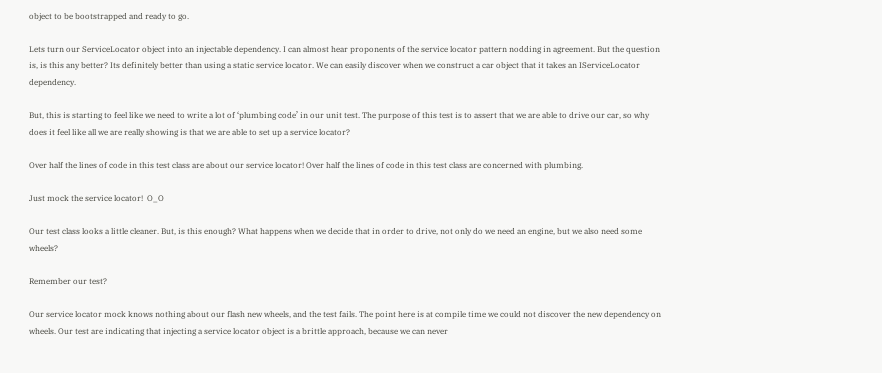object to be bootstrapped and ready to go.

Lets turn our ServiceLocator object into an injectable dependency. I can almost hear proponents of the service locator pattern nodding in agreement. But the question is, is this any better? Its definitely better than using a static service locator. We can easily discover when we construct a car object that it takes an IServiceLocator dependency.

But, this is starting to feel like we need to write a lot of ‘plumbing code’ in our unit test. The purpose of this test is to assert that we are able to drive our car, so why does it feel like all we are really showing is that we are able to set up a service locator?

Over half the lines of code in this test class are about our service locator! Over half the lines of code in this test class are concerned with plumbing.

Just mock the service locator!  O_O

Our test class looks a little cleaner. But, is this enough? What happens when we decide that in order to drive, not only do we need an engine, but we also need some wheels?

Remember our test?

Our service locator mock knows nothing about our flash new wheels, and the test fails. The point here is at compile time we could not discover the new dependency on wheels. Our test are indicating that injecting a service locator object is a brittle approach, because we can never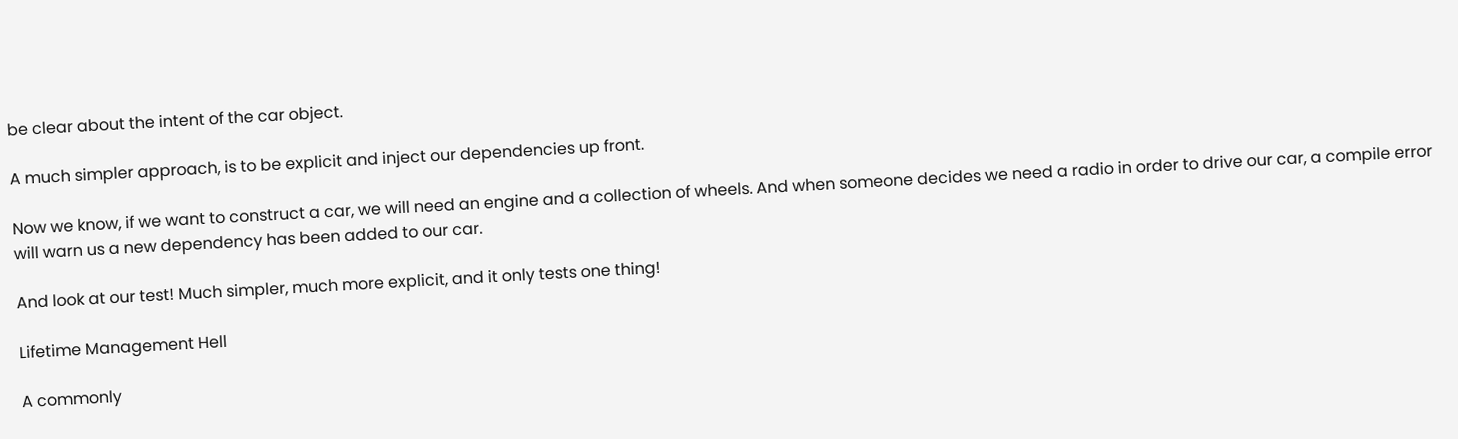be clear about the intent of the car object.

A much simpler approach, is to be explicit and inject our dependencies up front.

Now we know, if we want to construct a car, we will need an engine and a collection of wheels. And when someone decides we need a radio in order to drive our car, a compile error will warn us a new dependency has been added to our car.

And look at our test! Much simpler, much more explicit, and it only tests one thing!

Lifetime Management Hell

A commonly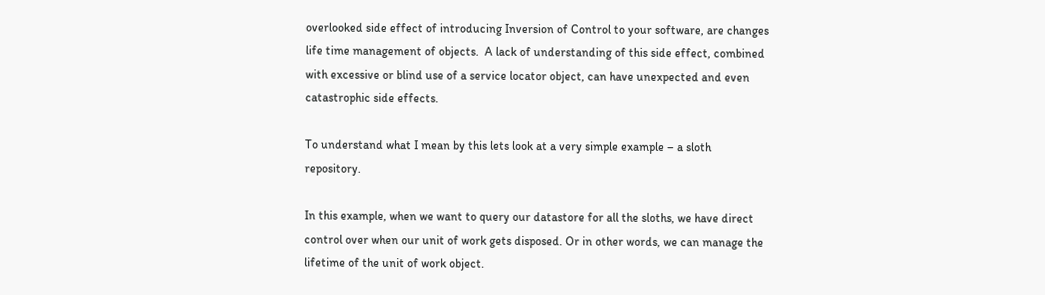overlooked side effect of introducing Inversion of Control to your software, are changes life time management of objects.  A lack of understanding of this side effect, combined with excessive or blind use of a service locator object, can have unexpected and even catastrophic side effects.

To understand what I mean by this lets look at a very simple example – a sloth repository.

In this example, when we want to query our datastore for all the sloths, we have direct control over when our unit of work gets disposed. Or in other words, we can manage the lifetime of the unit of work object.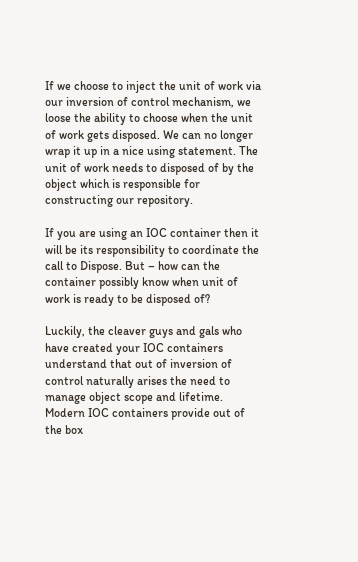If we choose to inject the unit of work via our inversion of control mechanism, we loose the ability to choose when the unit of work gets disposed. We can no longer wrap it up in a nice using statement. The unit of work needs to disposed of by the object which is responsible for constructing our repository.

If you are using an IOC container then it will be its responsibility to coordinate the call to Dispose. But – how can the container possibly know when unit of work is ready to be disposed of?

Luckily, the cleaver guys and gals who have created your IOC containers understand that out of inversion of control naturally arises the need to manage object scope and lifetime. Modern IOC containers provide out of the box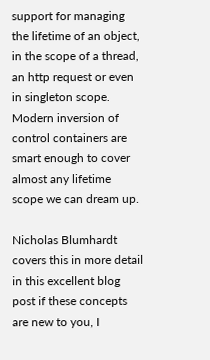support for managing the lifetime of an object, in the scope of a thread, an http request or even in singleton scope. Modern inversion of control containers are smart enough to cover almost any lifetime scope we can dream up.

Nicholas Blumhardt covers this in more detail in this excellent blog post if these concepts are new to you, I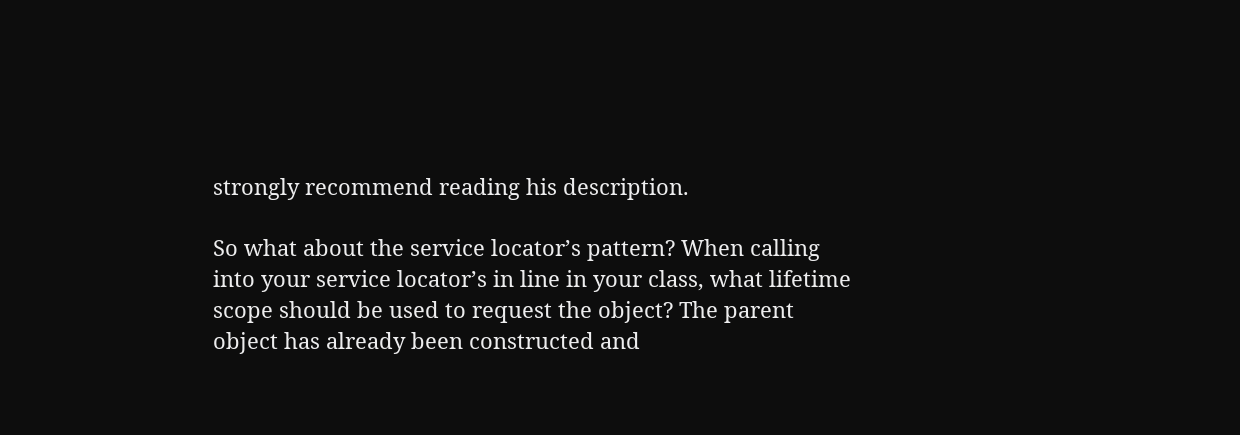strongly recommend reading his description.

So what about the service locator’s pattern? When calling into your service locator’s in line in your class, what lifetime scope should be used to request the object? The parent object has already been constructed and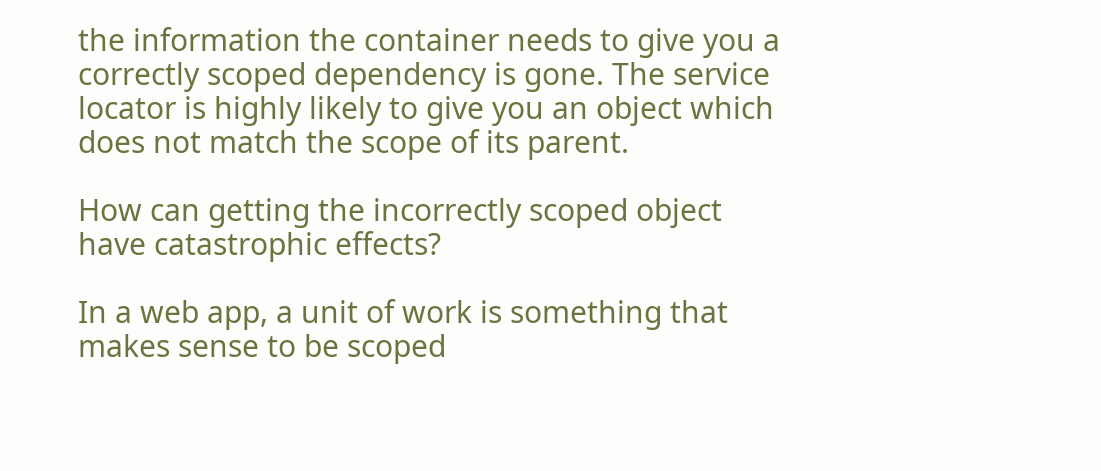the information the container needs to give you a correctly scoped dependency is gone. The service locator is highly likely to give you an object which does not match the scope of its parent.

How can getting the incorrectly scoped object have catastrophic effects?

In a web app, a unit of work is something that makes sense to be scoped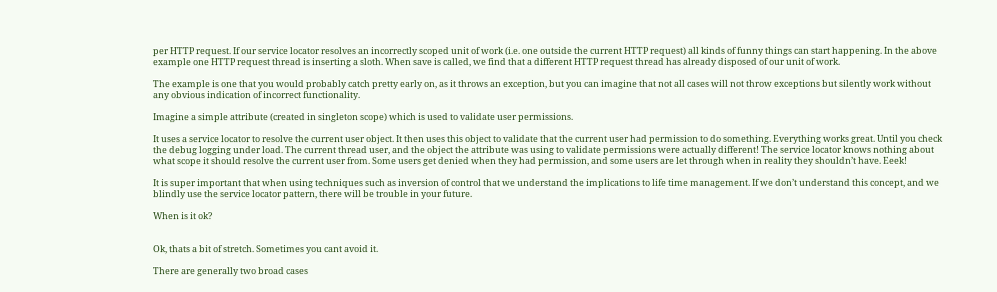per HTTP request. If our service locator resolves an incorrectly scoped unit of work (i.e. one outside the current HTTP request) all kinds of funny things can start happening. In the above example one HTTP request thread is inserting a sloth. When save is called, we find that a different HTTP request thread has already disposed of our unit of work.

The example is one that you would probably catch pretty early on, as it throws an exception, but you can imagine that not all cases will not throw exceptions but silently work without any obvious indication of incorrect functionality.

Imagine a simple attribute (created in singleton scope) which is used to validate user permissions.

It uses a service locator to resolve the current user object. It then uses this object to validate that the current user had permission to do something. Everything works great. Until you check the debug logging under load. The current thread user, and the object the attribute was using to validate permissions were actually different! The service locator knows nothing about what scope it should resolve the current user from. Some users get denied when they had permission, and some users are let through when in reality they shouldn’t have. Eeek!

It is super important that when using techniques such as inversion of control that we understand the implications to life time management. If we don’t understand this concept, and we blindly use the service locator pattern, there will be trouble in your future.

When is it ok?


Ok, thats a bit of stretch. Sometimes you cant avoid it.

There are generally two broad cases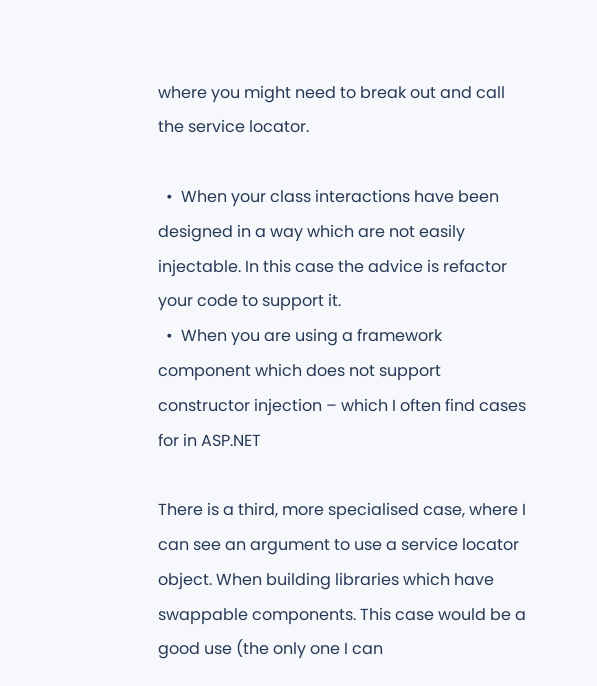where you might need to break out and call the service locator.

  •  When your class interactions have been designed in a way which are not easily injectable. In this case the advice is refactor your code to support it.
  •  When you are using a framework component which does not support constructor injection – which I often find cases for in ASP.NET

There is a third, more specialised case, where I can see an argument to use a service locator object. When building libraries which have swappable components. This case would be a good use (the only one I can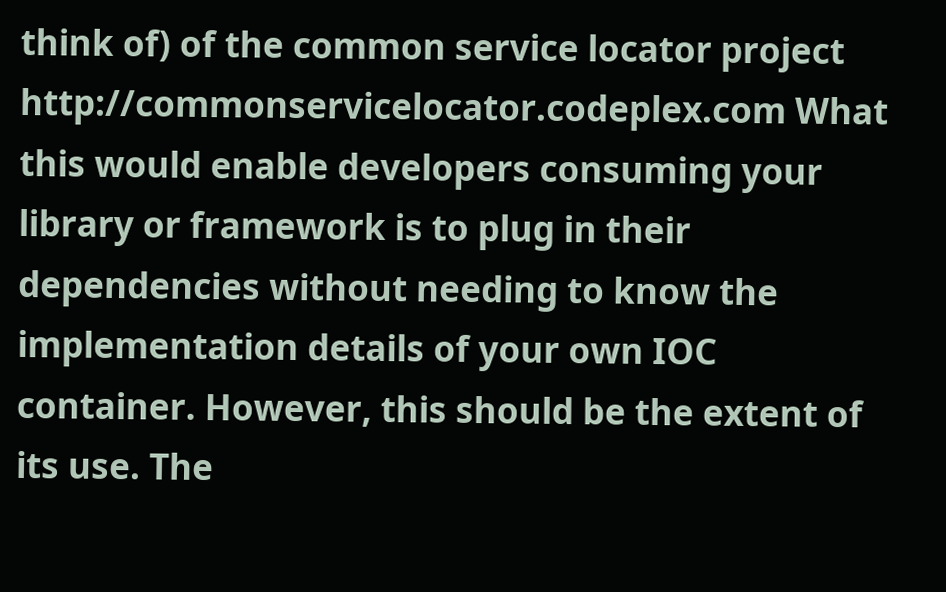think of) of the common service locator project http://commonservicelocator.codeplex.com What this would enable developers consuming your library or framework is to plug in their dependencies without needing to know the implementation details of your own IOC container. However, this should be the extent of its use. The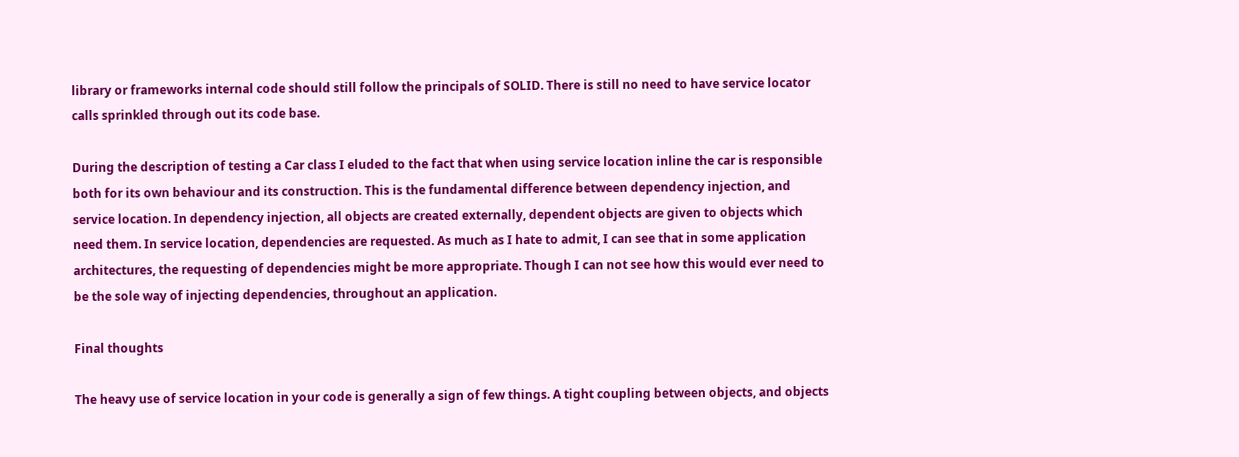library or frameworks internal code should still follow the principals of SOLID. There is still no need to have service locator calls sprinkled through out its code base.

During the description of testing a Car class I eluded to the fact that when using service location inline the car is responsible both for its own behaviour and its construction. This is the fundamental difference between dependency injection, and service location. In dependency injection, all objects are created externally, dependent objects are given to objects which need them. In service location, dependencies are requested. As much as I hate to admit, I can see that in some application architectures, the requesting of dependencies might be more appropriate. Though I can not see how this would ever need to be the sole way of injecting dependencies, throughout an application.

Final thoughts

The heavy use of service location in your code is generally a sign of few things. A tight coupling between objects, and objects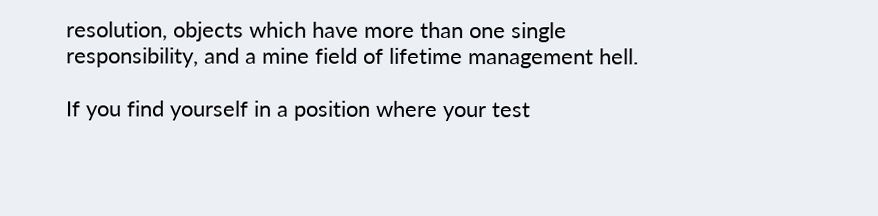resolution, objects which have more than one single responsibility, and a mine field of lifetime management hell.

If you find yourself in a position where your test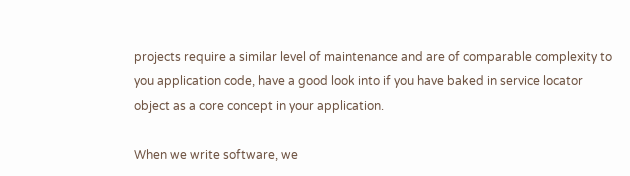projects require a similar level of maintenance and are of comparable complexity to you application code, have a good look into if you have baked in service locator object as a core concept in your application.

When we write software, we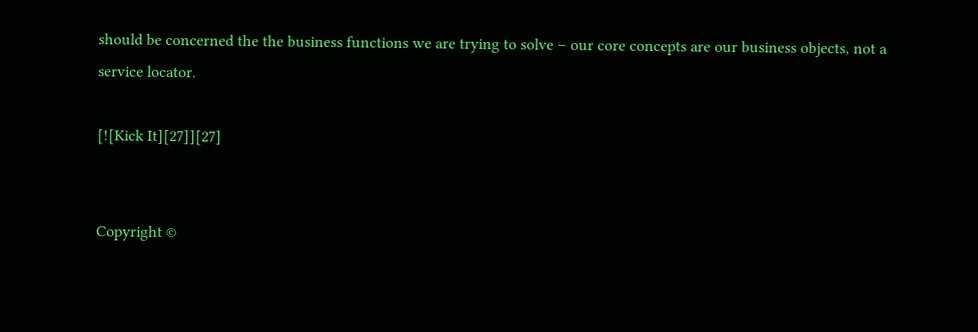should be concerned the the business functions we are trying to solve – our core concepts are our business objects, not a service locator.

[![Kick It][27]][27]


Copyright ©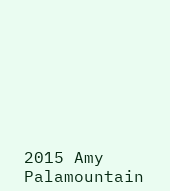2015 Amy Palamountain